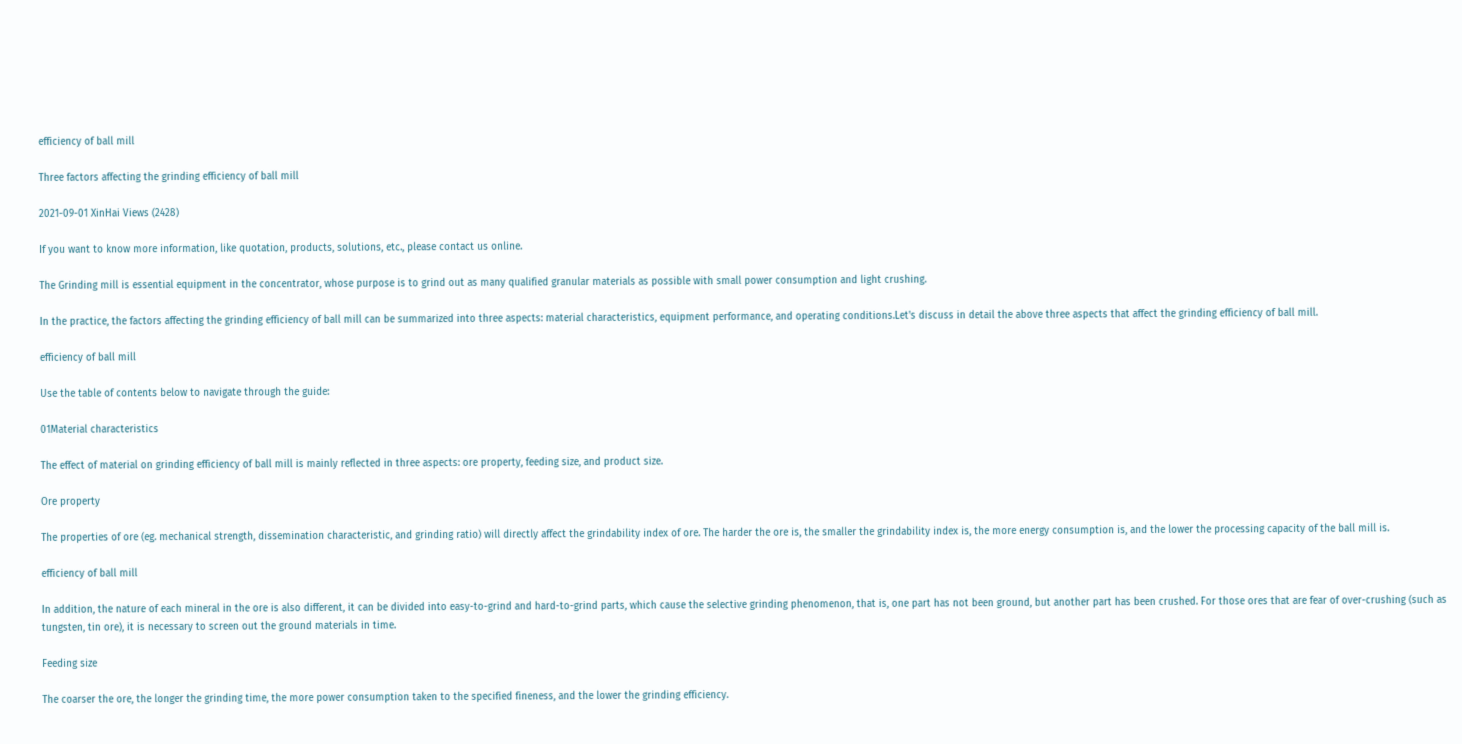efficiency of ball mill

Three factors affecting the grinding efficiency of ball mill

2021-09-01 XinHai Views (2428)

If you want to know more information, like quotation, products, solutions, etc., please contact us online.

The Grinding mill is essential equipment in the concentrator, whose purpose is to grind out as many qualified granular materials as possible with small power consumption and light crushing.

In the practice, the factors affecting the grinding efficiency of ball mill can be summarized into three aspects: material characteristics, equipment performance, and operating conditions.Let's discuss in detail the above three aspects that affect the grinding efficiency of ball mill.

efficiency of ball mill

Use the table of contents below to navigate through the guide:

01Material characteristics

The effect of material on grinding efficiency of ball mill is mainly reflected in three aspects: ore property, feeding size, and product size.

Ore property

The properties of ore (eg. mechanical strength, dissemination characteristic, and grinding ratio) will directly affect the grindability index of ore. The harder the ore is, the smaller the grindability index is, the more energy consumption is, and the lower the processing capacity of the ball mill is.

efficiency of ball mill

In addition, the nature of each mineral in the ore is also different, it can be divided into easy-to-grind and hard-to-grind parts, which cause the selective grinding phenomenon, that is, one part has not been ground, but another part has been crushed. For those ores that are fear of over-crushing (such as tungsten, tin ore), it is necessary to screen out the ground materials in time.

Feeding size

The coarser the ore, the longer the grinding time, the more power consumption taken to the specified fineness, and the lower the grinding efficiency.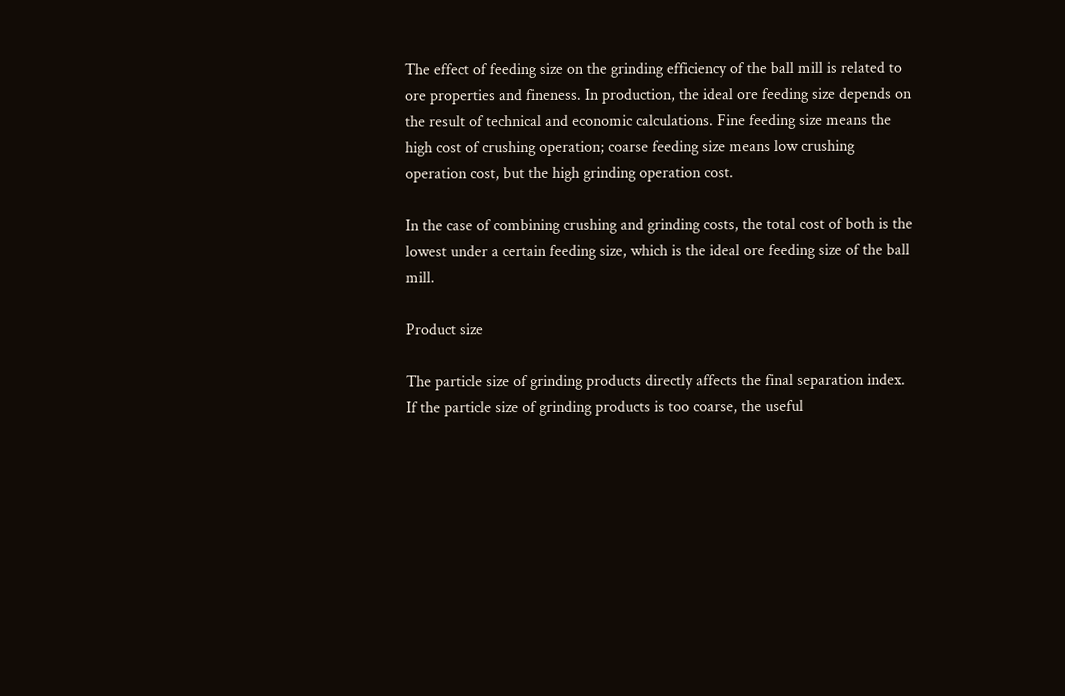The effect of feeding size on the grinding efficiency of the ball mill is related to ore properties and fineness. In production, the ideal ore feeding size depends on the result of technical and economic calculations. Fine feeding size means the high cost of crushing operation; coarse feeding size means low crushing operation cost, but the high grinding operation cost.

In the case of combining crushing and grinding costs, the total cost of both is the lowest under a certain feeding size, which is the ideal ore feeding size of the ball mill.

Product size

The particle size of grinding products directly affects the final separation index. If the particle size of grinding products is too coarse, the useful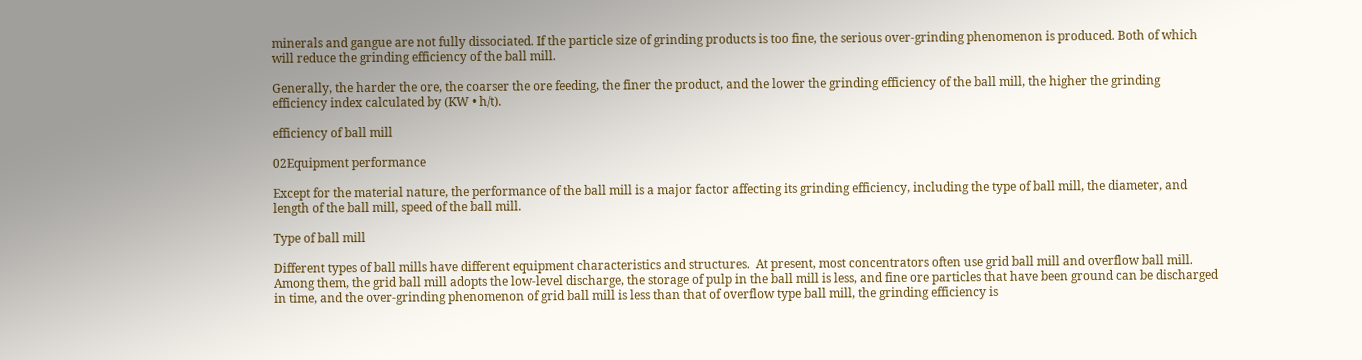minerals and gangue are not fully dissociated. If the particle size of grinding products is too fine, the serious over-grinding phenomenon is produced. Both of which will reduce the grinding efficiency of the ball mill.

Generally, the harder the ore, the coarser the ore feeding, the finer the product, and the lower the grinding efficiency of the ball mill, the higher the grinding efficiency index calculated by (KW • h/t).

efficiency of ball mill

02Equipment performance

Except for the material nature, the performance of the ball mill is a major factor affecting its grinding efficiency, including the type of ball mill, the diameter, and length of the ball mill, speed of the ball mill.

Type of ball mill

Different types of ball mills have different equipment characteristics and structures.  At present, most concentrators often use grid ball mill and overflow ball mill. Among them, the grid ball mill adopts the low-level discharge, the storage of pulp in the ball mill is less, and fine ore particles that have been ground can be discharged in time, and the over-grinding phenomenon of grid ball mill is less than that of overflow type ball mill, the grinding efficiency is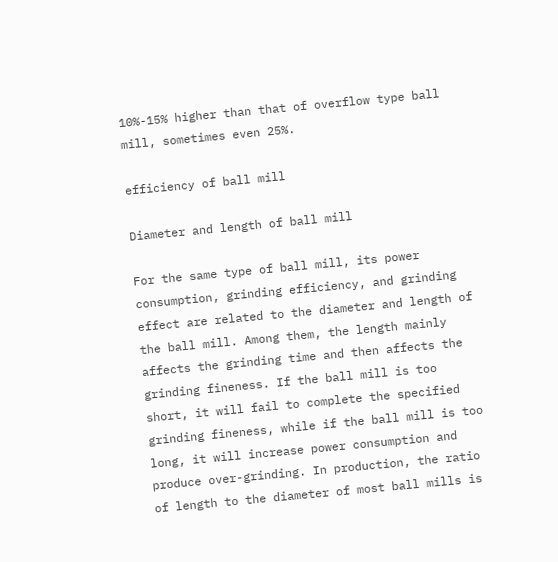10%-15% higher than that of overflow type ball mill, sometimes even 25%.

efficiency of ball mill

Diameter and length of ball mill

For the same type of ball mill, its power consumption, grinding efficiency, and grinding effect are related to the diameter and length of the ball mill. Among them, the length mainly affects the grinding time and then affects the grinding fineness. If the ball mill is too short, it will fail to complete the specified grinding fineness, while if the ball mill is too long, it will increase power consumption and produce over-grinding. In production, the ratio of length to the diameter of most ball mills is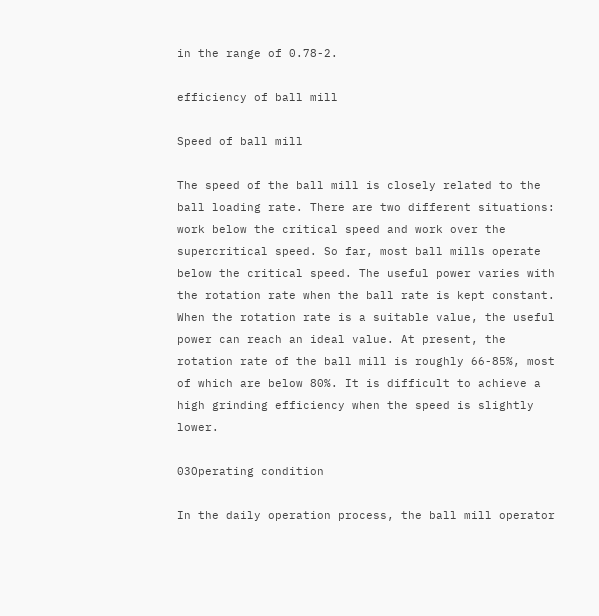in the range of 0.78-2.

efficiency of ball mill

Speed of ball mill

The speed of the ball mill is closely related to the ball loading rate. There are two different situations: work below the critical speed and work over the supercritical speed. So far, most ball mills operate below the critical speed. The useful power varies with the rotation rate when the ball rate is kept constant. When the rotation rate is a suitable value, the useful power can reach an ideal value. At present, the rotation rate of the ball mill is roughly 66-85%, most of which are below 80%. It is difficult to achieve a high grinding efficiency when the speed is slightly lower.

03Operating condition

In the daily operation process, the ball mill operator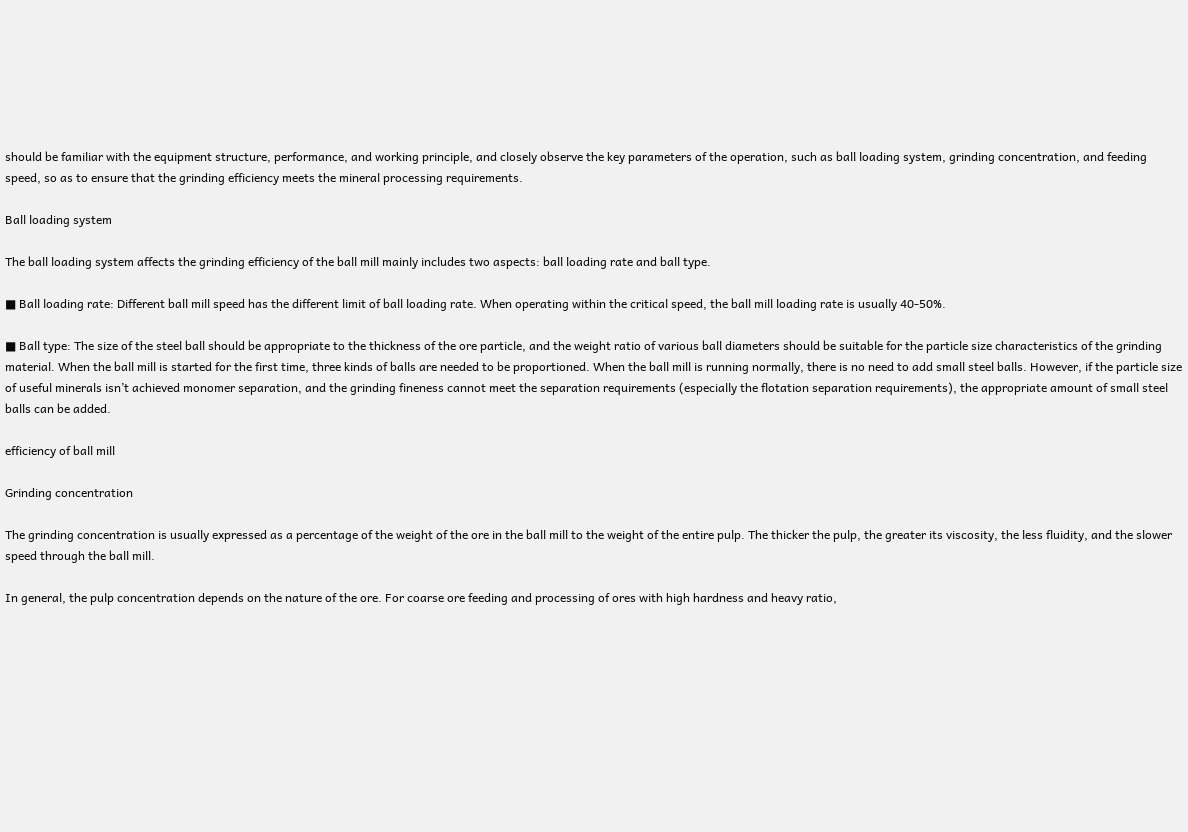should be familiar with the equipment structure, performance, and working principle, and closely observe the key parameters of the operation, such as ball loading system, grinding concentration, and feeding speed, so as to ensure that the grinding efficiency meets the mineral processing requirements.

Ball loading system

The ball loading system affects the grinding efficiency of the ball mill mainly includes two aspects: ball loading rate and ball type.

■ Ball loading rate: Different ball mill speed has the different limit of ball loading rate. When operating within the critical speed, the ball mill loading rate is usually 40-50%.

■ Ball type: The size of the steel ball should be appropriate to the thickness of the ore particle, and the weight ratio of various ball diameters should be suitable for the particle size characteristics of the grinding material. When the ball mill is started for the first time, three kinds of balls are needed to be proportioned. When the ball mill is running normally, there is no need to add small steel balls. However, if the particle size of useful minerals isn’t achieved monomer separation, and the grinding fineness cannot meet the separation requirements (especially the flotation separation requirements), the appropriate amount of small steel balls can be added.

efficiency of ball mill

Grinding concentration

The grinding concentration is usually expressed as a percentage of the weight of the ore in the ball mill to the weight of the entire pulp. The thicker the pulp, the greater its viscosity, the less fluidity, and the slower speed through the ball mill.

In general, the pulp concentration depends on the nature of the ore. For coarse ore feeding and processing of ores with high hardness and heavy ratio,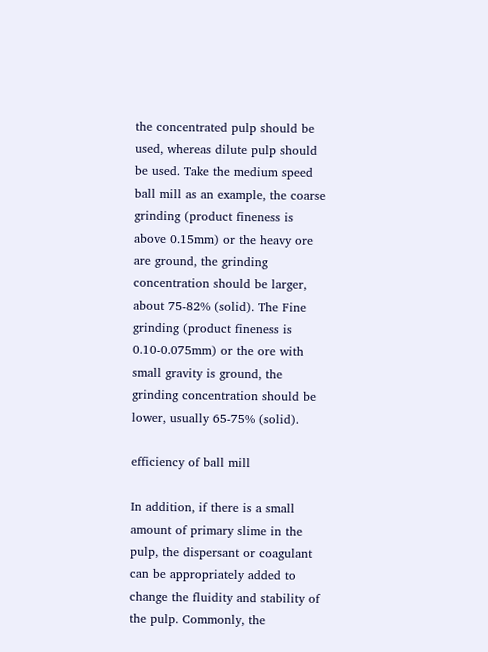the concentrated pulp should be used, whereas dilute pulp should be used. Take the medium speed ball mill as an example, the coarse grinding (product fineness is above 0.15mm) or the heavy ore are ground, the grinding concentration should be larger, about 75-82% (solid). The Fine grinding (product fineness is 0.10-0.075mm) or the ore with small gravity is ground, the grinding concentration should be lower, usually 65-75% (solid).

efficiency of ball mill

In addition, if there is a small amount of primary slime in the pulp, the dispersant or coagulant can be appropriately added to change the fluidity and stability of the pulp. Commonly, the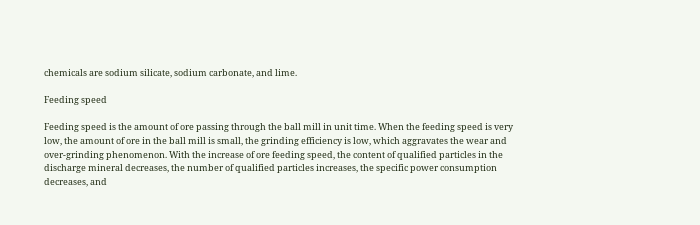chemicals are sodium silicate, sodium carbonate, and lime.

Feeding speed

Feeding speed is the amount of ore passing through the ball mill in unit time. When the feeding speed is very low, the amount of ore in the ball mill is small, the grinding efficiency is low, which aggravates the wear and over-grinding phenomenon. With the increase of ore feeding speed, the content of qualified particles in the discharge mineral decreases, the number of qualified particles increases, the specific power consumption decreases, and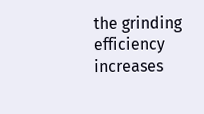the grinding efficiency increases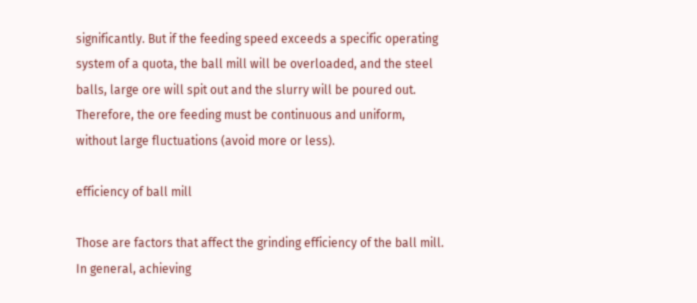significantly. But if the feeding speed exceeds a specific operating system of a quota, the ball mill will be overloaded, and the steel balls, large ore will spit out and the slurry will be poured out. Therefore, the ore feeding must be continuous and uniform, without large fluctuations (avoid more or less).

efficiency of ball mill

Those are factors that affect the grinding efficiency of the ball mill. In general, achieving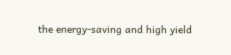the energy-saving and high yield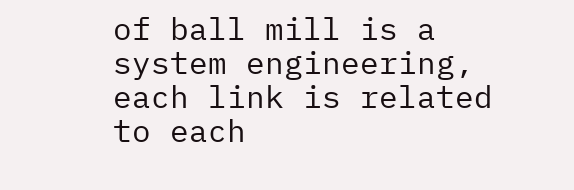of ball mill is a system engineering, each link is related to each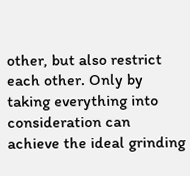other, but also restrict each other. Only by taking everything into consideration can achieve the ideal grinding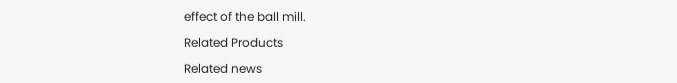effect of the ball mill.

Related Products

Related news